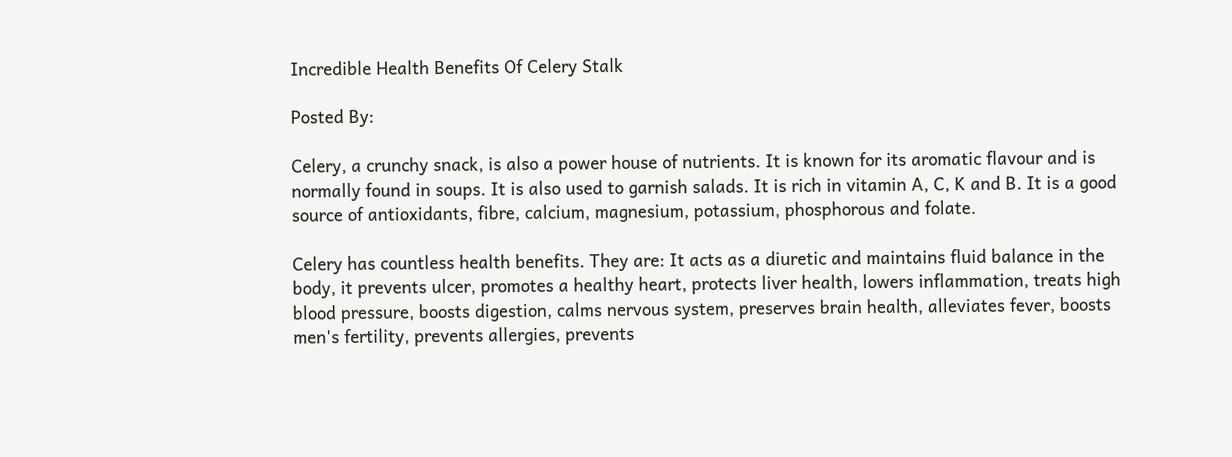Incredible Health Benefits Of Celery Stalk

Posted By:

Celery, a crunchy snack, is also a power house of nutrients. It is known for its aromatic flavour and is normally found in soups. It is also used to garnish salads. It is rich in vitamin A, C, K and B. It is a good source of antioxidants, fibre, calcium, magnesium, potassium, phosphorous and folate.

Celery has countless health benefits. They are: It acts as a diuretic and maintains fluid balance in the body, it prevents ulcer, promotes a healthy heart, protects liver health, lowers inflammation, treats high blood pressure, boosts digestion, calms nervous system, preserves brain health, alleviates fever, boosts men's fertility, prevents allergies, prevents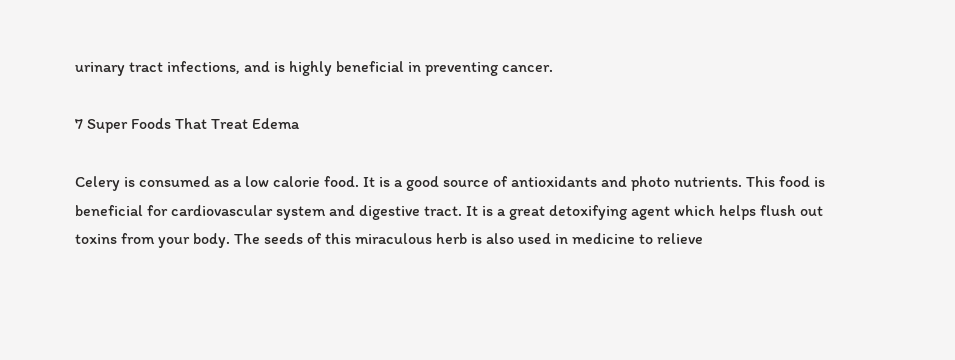urinary tract infections, and is highly beneficial in preventing cancer.

7 Super Foods That Treat Edema

Celery is consumed as a low calorie food. It is a good source of antioxidants and photo nutrients. This food is beneficial for cardiovascular system and digestive tract. It is a great detoxifying agent which helps flush out toxins from your body. The seeds of this miraculous herb is also used in medicine to relieve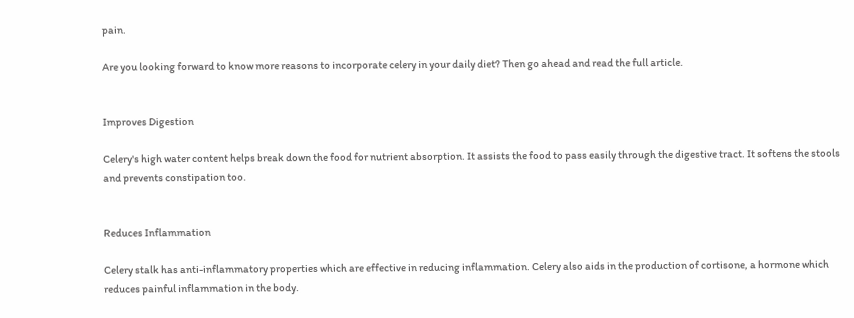pain.

Are you looking forward to know more reasons to incorporate celery in your daily diet? Then go ahead and read the full article.


Improves Digestion

Celery's high water content helps break down the food for nutrient absorption. It assists the food to pass easily through the digestive tract. It softens the stools and prevents constipation too.


Reduces Inflammation

Celery stalk has anti-inflammatory properties which are effective in reducing inflammation. Celery also aids in the production of cortisone, a hormone which reduces painful inflammation in the body.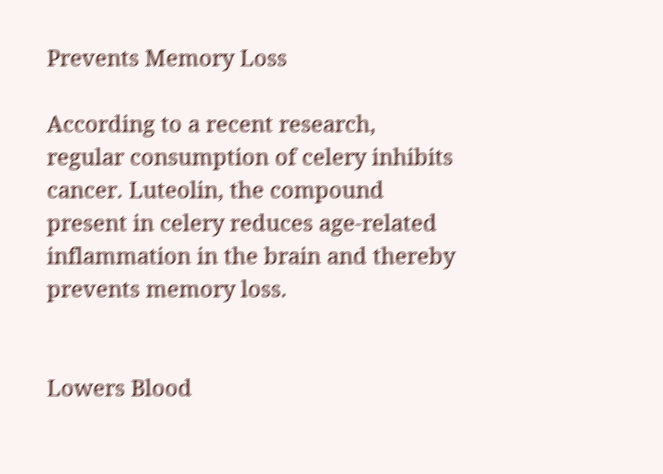Prevents Memory Loss

According to a recent research, regular consumption of celery inhibits cancer. Luteolin, the compound present in celery reduces age-related inflammation in the brain and thereby prevents memory loss.


Lowers Blood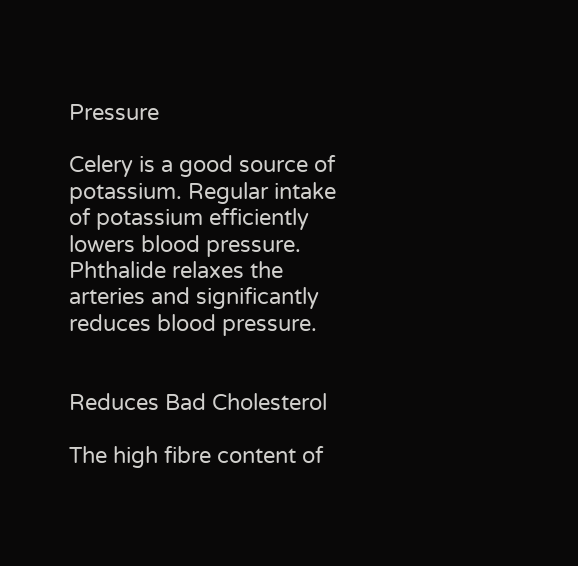Pressure

Celery is a good source of potassium. Regular intake of potassium efficiently lowers blood pressure. Phthalide relaxes the arteries and significantly reduces blood pressure.


Reduces Bad Cholesterol

The high fibre content of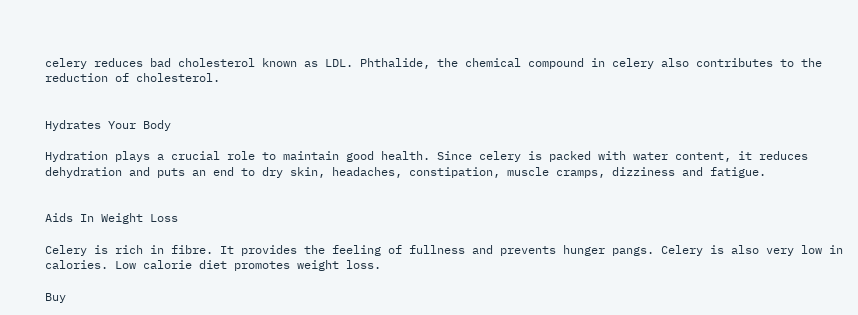celery reduces bad cholesterol known as LDL. Phthalide, the chemical compound in celery also contributes to the reduction of cholesterol.


Hydrates Your Body

Hydration plays a crucial role to maintain good health. Since celery is packed with water content, it reduces dehydration and puts an end to dry skin, headaches, constipation, muscle cramps, dizziness and fatigue.


Aids In Weight Loss

Celery is rich in fibre. It provides the feeling of fullness and prevents hunger pangs. Celery is also very low in calories. Low calorie diet promotes weight loss.

Buy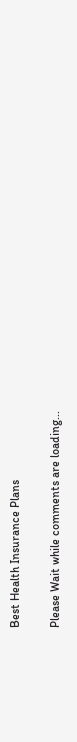Best Health Insurance Plans

Please Wait while comments are loading...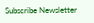Subscribe Newsletter